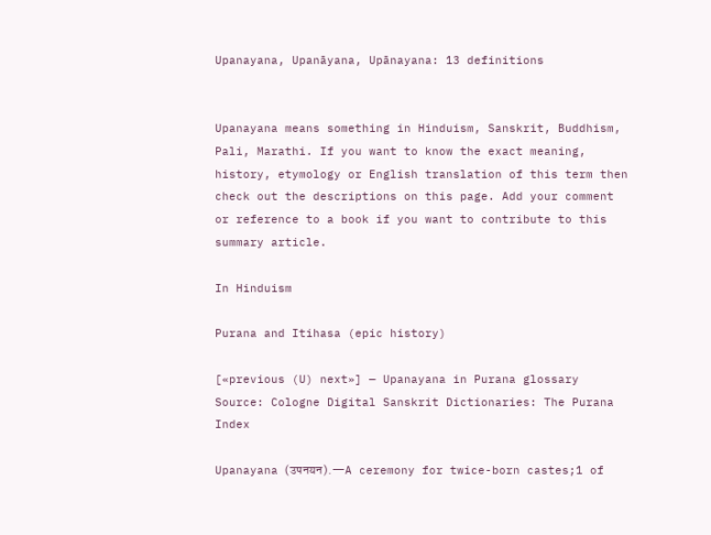Upanayana, Upanāyana, Upānayana: 13 definitions


Upanayana means something in Hinduism, Sanskrit, Buddhism, Pali, Marathi. If you want to know the exact meaning, history, etymology or English translation of this term then check out the descriptions on this page. Add your comment or reference to a book if you want to contribute to this summary article.

In Hinduism

Purana and Itihasa (epic history)

[«previous (U) next»] — Upanayana in Purana glossary
Source: Cologne Digital Sanskrit Dictionaries: The Purana Index

Upanayana (उपनयन).—A ceremony for twice-born castes;1 of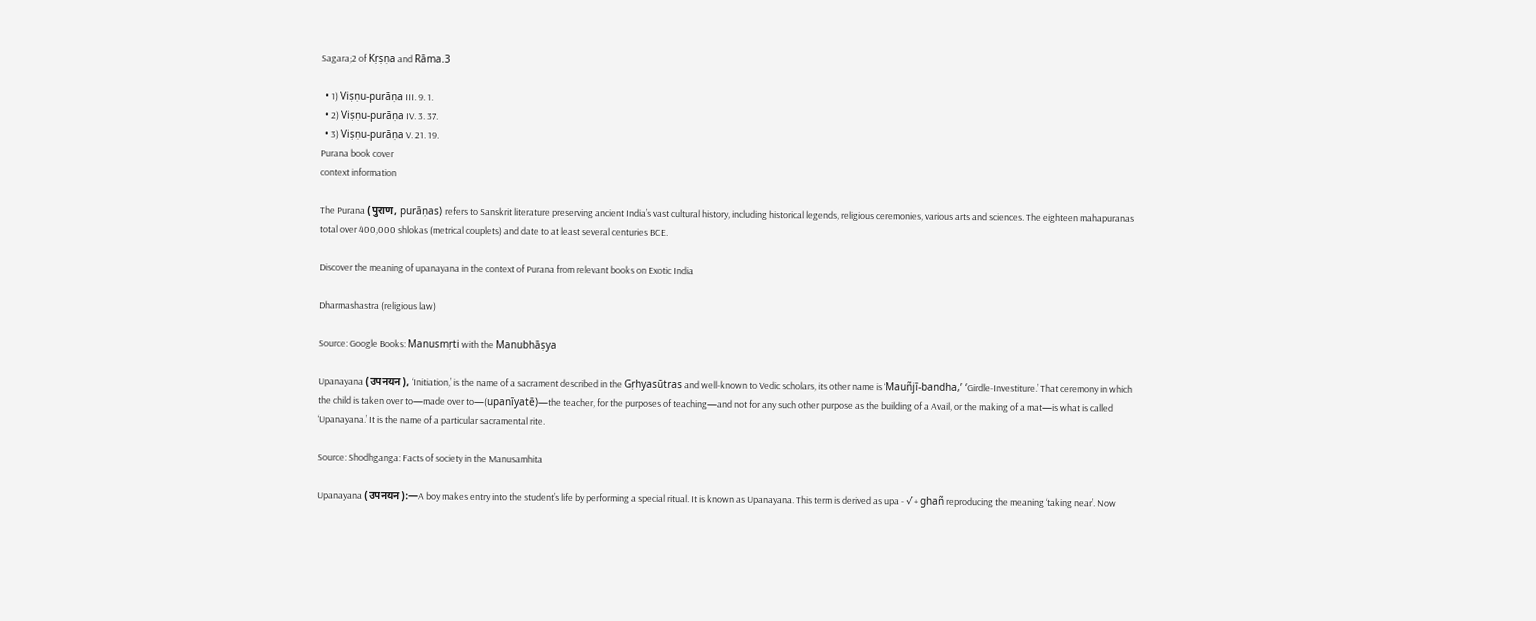Sagara;2 of Kṛṣṇa and Rāma.3

  • 1) Viṣṇu-purāṇa III. 9. 1.
  • 2) Viṣṇu-purāṇa IV. 3. 37.
  • 3) Viṣṇu-purāṇa V. 21. 19.
Purana book cover
context information

The Purana (पुराण, purāṇas) refers to Sanskrit literature preserving ancient India’s vast cultural history, including historical legends, religious ceremonies, various arts and sciences. The eighteen mahapuranas total over 400,000 shlokas (metrical couplets) and date to at least several centuries BCE.

Discover the meaning of upanayana in the context of Purana from relevant books on Exotic India

Dharmashastra (religious law)

Source: Google Books: Manusmṛti with the Manubhāṣya

Upanayana (उपनयन), ‘Initiation,’ is the name of a sacrament described in the Gṛhyasūtras and well-known to Vedic scholars, its other name is ‘Mauñjī-bandha,’ ‘Girdle-Investiture.’ That ceremony in which the child is taken over to—made over to—(upanīyatē)—the teacher, for the purposes of teaching—and not for any such other purpose as the building of a Avail, or the making of a mat—is what is called ‘Upanayana.’ It is the name of a particular sacramental rite.

Source: Shodhganga: Facts of society in the Manusamhita

Upanayana (उपनयन):—A boy makes entry into the student’s life by performing a special ritual. It is known as Upanayana. This term is derived as upa - √ + ghañ reproducing the meaning ‘taking near’. Now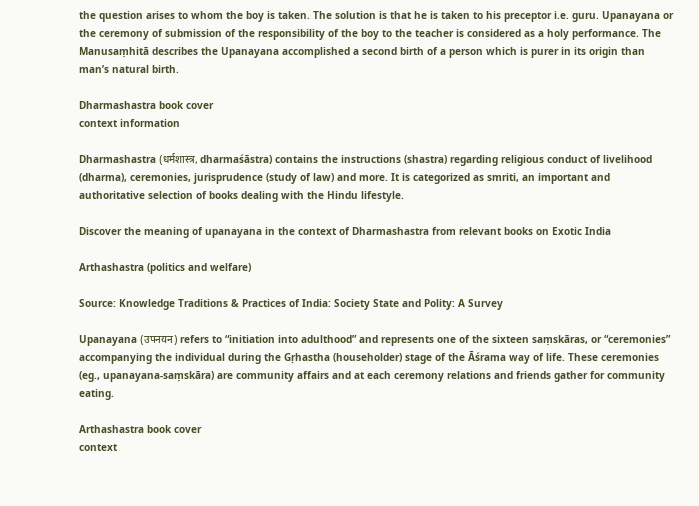the question arises to whom the boy is taken. The solution is that he is taken to his preceptor i.e. guru. Upanayana or the ceremony of submission of the responsibility of the boy to the teacher is considered as a holy performance. The Manusaṃhitā describes the Upanayana accomplished a second birth of a person which is purer in its origin than man’s natural birth.

Dharmashastra book cover
context information

Dharmashastra (धर्मशास्त्र, dharmaśāstra) contains the instructions (shastra) regarding religious conduct of livelihood (dharma), ceremonies, jurisprudence (study of law) and more. It is categorized as smriti, an important and authoritative selection of books dealing with the Hindu lifestyle.

Discover the meaning of upanayana in the context of Dharmashastra from relevant books on Exotic India

Arthashastra (politics and welfare)

Source: Knowledge Traditions & Practices of India: Society State and Polity: A Survey

Upanayana (उपनयन) refers to “initiation into adulthood” and represents one of the sixteen saṃskāras, or “ceremonies” accompanying the individual during the Gṛhastha (householder) stage of the Āśrama way of life. These ceremonies (eg., upanayana-saṃskāra) are community affairs and at each ceremony relations and friends gather for community eating.

Arthashastra book cover
context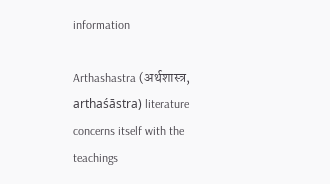information

Arthashastra (अर्थशास्त्र, arthaśāstra) literature concerns itself with the teachings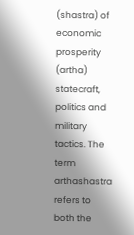(shastra) of economic prosperity (artha) statecraft, politics and military tactics. The term arthashastra refers to both the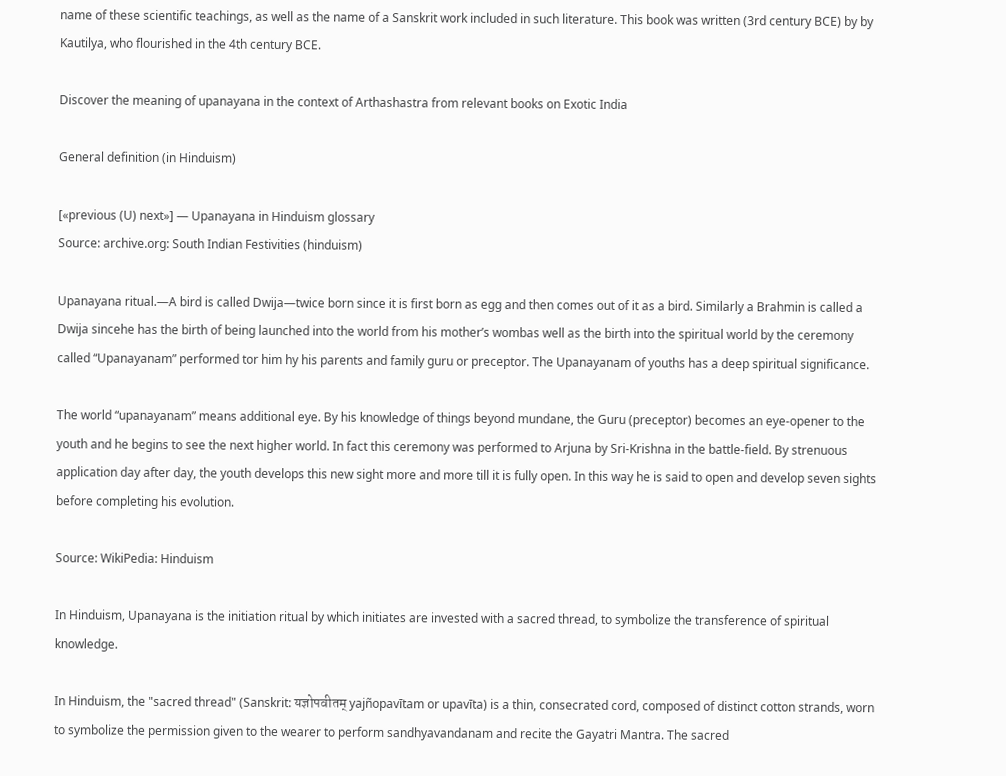name of these scientific teachings, as well as the name of a Sanskrit work included in such literature. This book was written (3rd century BCE) by by Kautilya, who flourished in the 4th century BCE.

Discover the meaning of upanayana in the context of Arthashastra from relevant books on Exotic India

General definition (in Hinduism)

[«previous (U) next»] — Upanayana in Hinduism glossary
Source: archive.org: South Indian Festivities (hinduism)

Upanayana ritual.—A bird is called Dwija—twice born since it is first born as egg and then comes out of it as a bird. Similarly a Brahmin is called a Dwija sincehe has the birth of being launched into the world from his mother’s wombas well as the birth into the spiritual world by the ceremony called “Upanayanam” performed tor him hy his parents and family guru or preceptor. The Upanayanam of youths has a deep spiritual significance.

The world “upanayanam” means additional eye. By his knowledge of things beyond mundane, the Guru (preceptor) becomes an eye-opener to the youth and he begins to see the next higher world. In fact this ceremony was performed to Arjuna by Sri-Krishna in the battle-field. By strenuous application day after day, the youth develops this new sight more and more till it is fully open. In this way he is said to open and develop seven sights before completing his evolution.

Source: WikiPedia: Hinduism

In Hinduism, Upanayana is the initiation ritual by which initiates are invested with a sacred thread, to symbolize the transference of spiritual knowledge.

In Hinduism, the "sacred thread" (Sanskrit: यज्ञोपवीतम् yajñopavītam or upavīta) is a thin, consecrated cord, composed of distinct cotton strands, worn to symbolize the permission given to the wearer to perform sandhyavandanam and recite the Gayatri Mantra. The sacred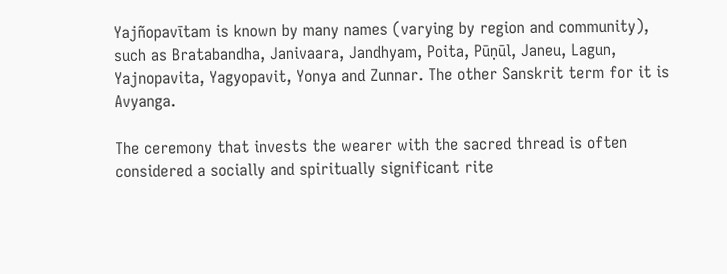Yajñopavītam is known by many names (varying by region and community), such as Bratabandha, Janivaara, Jandhyam, Poita, Pūṇūl, Janeu, Lagun, Yajnopavita, Yagyopavit, Yonya and Zunnar. The other Sanskrit term for it is Avyanga.

The ceremony that invests the wearer with the sacred thread is often considered a socially and spiritually significant rite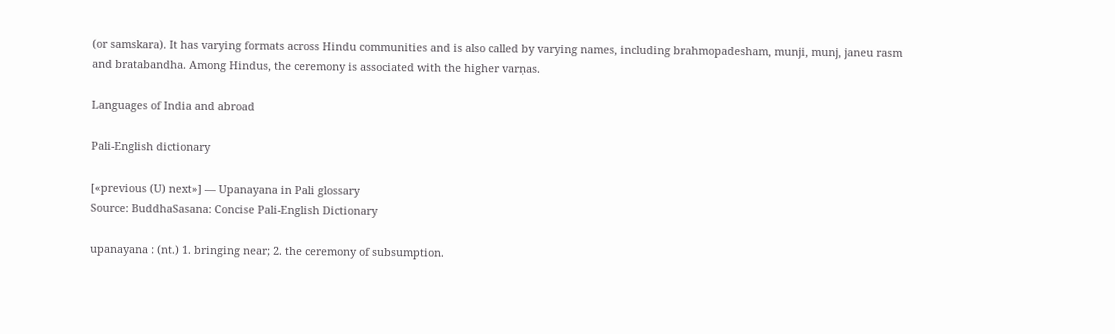(or samskara). It has varying formats across Hindu communities and is also called by varying names, including brahmopadesham, munji, munj, janeu rasm and bratabandha. Among Hindus, the ceremony is associated with the higher varṇas.

Languages of India and abroad

Pali-English dictionary

[«previous (U) next»] — Upanayana in Pali glossary
Source: BuddhaSasana: Concise Pali-English Dictionary

upanayana : (nt.) 1. bringing near; 2. the ceremony of subsumption.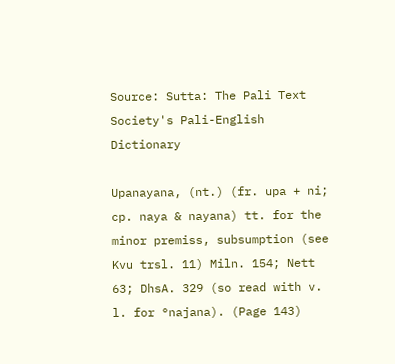Source: Sutta: The Pali Text Society's Pali-English Dictionary

Upanayana, (nt.) (fr. upa + ni; cp. naya & nayana) tt. for the minor premiss, subsumption (see Kvu trsl. 11) Miln. 154; Nett 63; DhsA. 329 (so read with v. l. for °najana). (Page 143)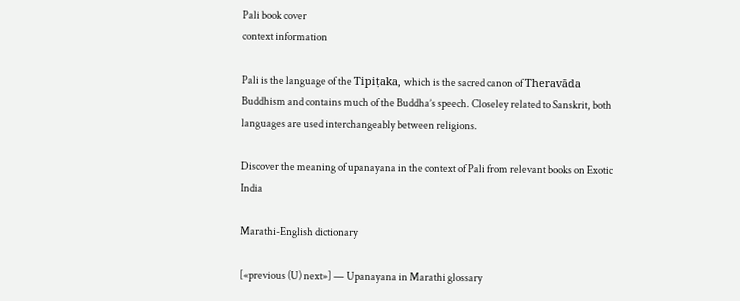Pali book cover
context information

Pali is the language of the Tipiṭaka, which is the sacred canon of Theravāda Buddhism and contains much of the Buddha’s speech. Closeley related to Sanskrit, both languages are used interchangeably between religions.

Discover the meaning of upanayana in the context of Pali from relevant books on Exotic India

Marathi-English dictionary

[«previous (U) next»] — Upanayana in Marathi glossary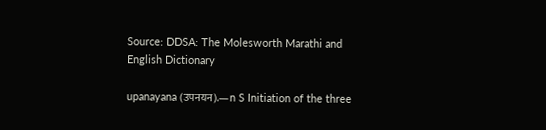Source: DDSA: The Molesworth Marathi and English Dictionary

upanayana (उपनयन).—n S Initiation of the three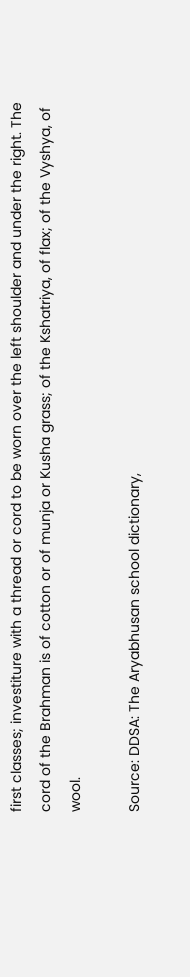first classes; investiture with a thread or cord to be worn over the left shoulder and under the right. The cord of the Brahman is of cotton or of munja or Kusha grass; of the Kshatriya, of flax; of the Vyshya, of wool.

Source: DDSA: The Aryabhusan school dictionary,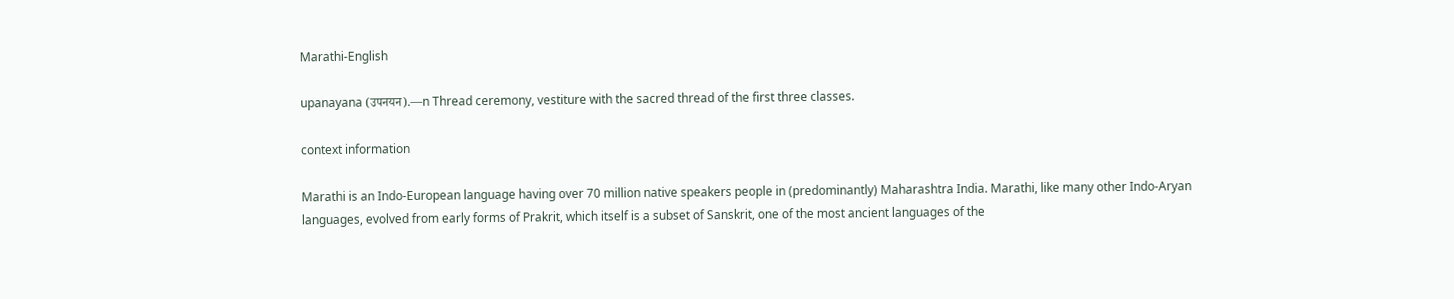Marathi-English

upanayana (उपनयन).—n Thread ceremony, vestiture with the sacred thread of the first three classes.

context information

Marathi is an Indo-European language having over 70 million native speakers people in (predominantly) Maharashtra India. Marathi, like many other Indo-Aryan languages, evolved from early forms of Prakrit, which itself is a subset of Sanskrit, one of the most ancient languages of the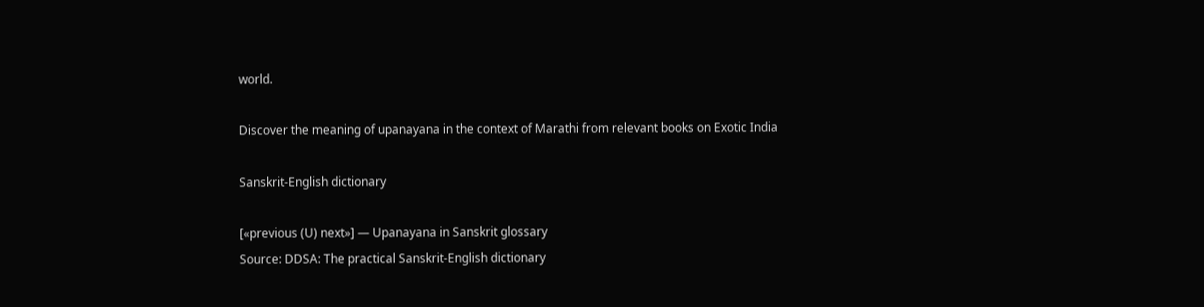world.

Discover the meaning of upanayana in the context of Marathi from relevant books on Exotic India

Sanskrit-English dictionary

[«previous (U) next»] — Upanayana in Sanskrit glossary
Source: DDSA: The practical Sanskrit-English dictionary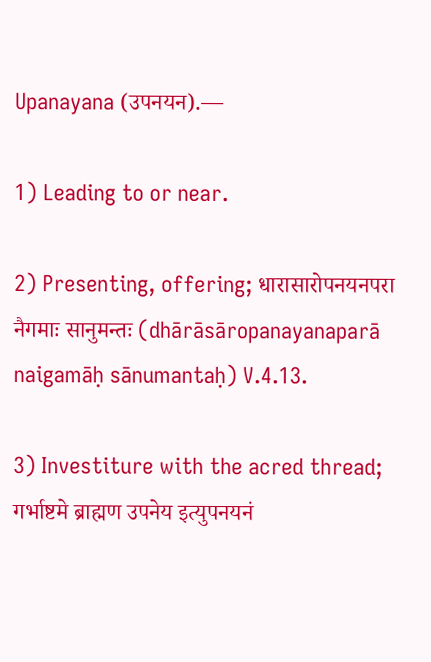Upanayana (उपनयन).—

1) Leading to or near.

2) Presenting, offering; धारासारोपनयनपरा नैगमाः सानुमन्तः (dhārāsāropanayanaparā naigamāḥ sānumantaḥ) V.4.13.

3) Investiture with the acred thread; गर्भाष्टमे ब्राह्मण उपनेय इत्युपनयनं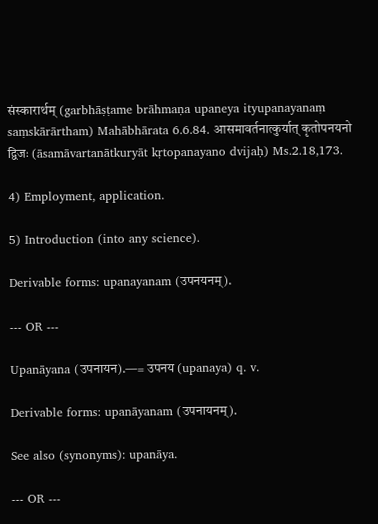संस्कारार्थम् (garbhāṣṭame brāhmaṇa upaneya ityupanayanaṃ saṃskārārtham) Mahābhārata 6.6.84. आसमावर्तनात्कुर्यात् कृतोपनयनो द्विजः (āsamāvartanātkuryāt kṛtopanayano dvijaḥ) Ms.2.18,173.

4) Employment, application.

5) Introduction (into any science).

Derivable forms: upanayanam (उपनयनम्).

--- OR ---

Upanāyana (उपनायन).—= उपनय (upanaya) q. v.

Derivable forms: upanāyanam (उपनायनम्).

See also (synonyms): upanāya.

--- OR ---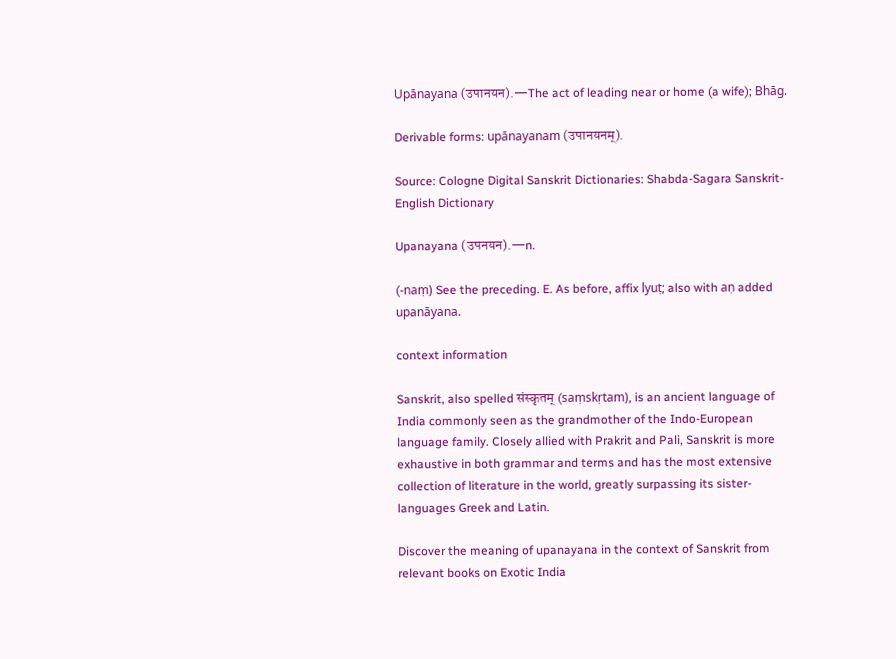Upānayana (उपानयन).—The act of leading near or home (a wife); Bhāg.

Derivable forms: upānayanam (उपानयनम्).

Source: Cologne Digital Sanskrit Dictionaries: Shabda-Sagara Sanskrit-English Dictionary

Upanayana (उपनयन).—n.

(-naṃ) See the preceding. E. As before, affix lyuṭ; also with aṇ added upanāyana.

context information

Sanskrit, also spelled संस्कृतम् (saṃskṛtam), is an ancient language of India commonly seen as the grandmother of the Indo-European language family. Closely allied with Prakrit and Pali, Sanskrit is more exhaustive in both grammar and terms and has the most extensive collection of literature in the world, greatly surpassing its sister-languages Greek and Latin.

Discover the meaning of upanayana in the context of Sanskrit from relevant books on Exotic India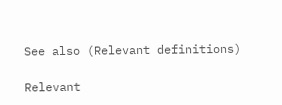See also (Relevant definitions)

Relevant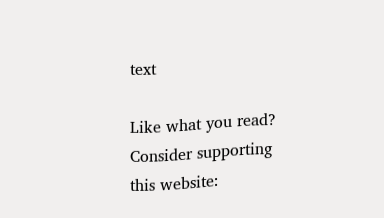text

Like what you read? Consider supporting this website: